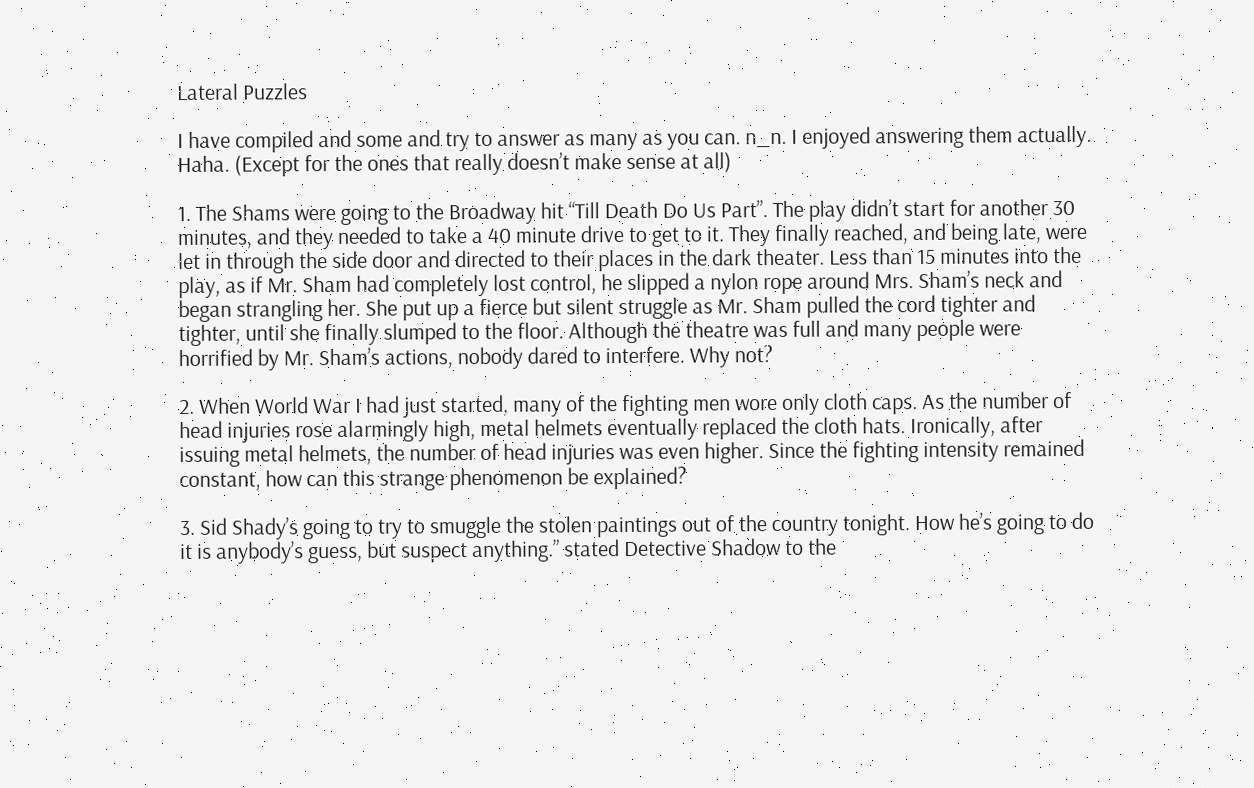Lateral Puzzles

I have compiled and some and try to answer as many as you can. n_n. I enjoyed answering them actually. Haha. (Except for the ones that really doesn’t make sense at all)

1. The Shams were going to the Broadway hit “Till Death Do Us Part”. The play didn’t start for another 30 minutes, and they needed to take a 40 minute drive to get to it. They finally reached, and being late, were let in through the side door and directed to their places in the dark theater. Less than 15 minutes into the play, as if Mr. Sham had completely lost control, he slipped a nylon rope around Mrs. Sham’s neck and began strangling her. She put up a fierce but silent struggle as Mr. Sham pulled the cord tighter and tighter, until she finally slumped to the floor. Although the theatre was full and many people were horrified by Mr. Sham’s actions, nobody dared to interfere. Why not?

2. When World War I had just started, many of the fighting men wore only cloth caps. As the number of head injuries rose alarmingly high, metal helmets eventually replaced the cloth hats. Ironically, after issuing metal helmets, the number of head injuries was even higher. Since the fighting intensity remained constant, how can this strange phenomenon be explained?

3. Sid Shady’s going to try to smuggle the stolen paintings out of the country tonight. How he’s going to do it is anybody’s guess, but suspect anything.” stated Detective Shadow to the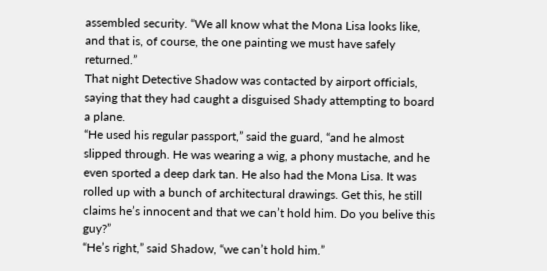assembled security. “We all know what the Mona Lisa looks like, and that is, of course, the one painting we must have safely returned.”
That night Detective Shadow was contacted by airport officials, saying that they had caught a disguised Shady attempting to board a plane.
“He used his regular passport,” said the guard, “and he almost slipped through. He was wearing a wig, a phony mustache, and he even sported a deep dark tan. He also had the Mona Lisa. It was rolled up with a bunch of architectural drawings. Get this, he still claims he’s innocent and that we can’t hold him. Do you belive this guy?”
“He’s right,” said Shadow, “we can’t hold him.”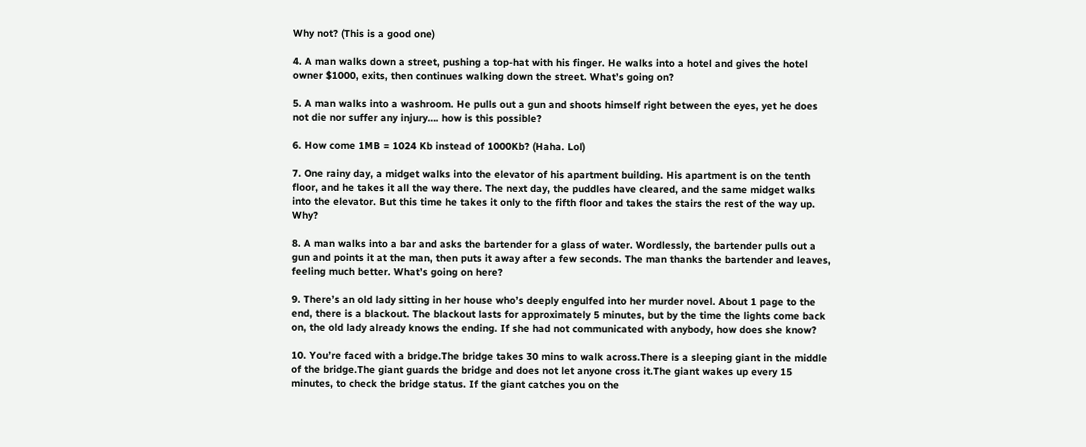Why not? (This is a good one)

4. A man walks down a street, pushing a top-hat with his finger. He walks into a hotel and gives the hotel owner $1000, exits, then continues walking down the street. What’s going on?

5. A man walks into a washroom. He pulls out a gun and shoots himself right between the eyes, yet he does not die nor suffer any injury…. how is this possible?

6. How come 1MB = 1024 Kb instead of 1000Kb? (Haha. Lol)

7. One rainy day, a midget walks into the elevator of his apartment building. His apartment is on the tenth floor, and he takes it all the way there. The next day, the puddles have cleared, and the same midget walks into the elevator. But this time he takes it only to the fifth floor and takes the stairs the rest of the way up. Why?

8. A man walks into a bar and asks the bartender for a glass of water. Wordlessly, the bartender pulls out a gun and points it at the man, then puts it away after a few seconds. The man thanks the bartender and leaves, feeling much better. What’s going on here?

9. There’s an old lady sitting in her house who’s deeply engulfed into her murder novel. About 1 page to the end, there is a blackout. The blackout lasts for approximately 5 minutes, but by the time the lights come back on, the old lady already knows the ending. If she had not communicated with anybody, how does she know?

10. You’re faced with a bridge.The bridge takes 30 mins to walk across.There is a sleeping giant in the middle of the bridge.The giant guards the bridge and does not let anyone cross it.The giant wakes up every 15 minutes, to check the bridge status. If the giant catches you on the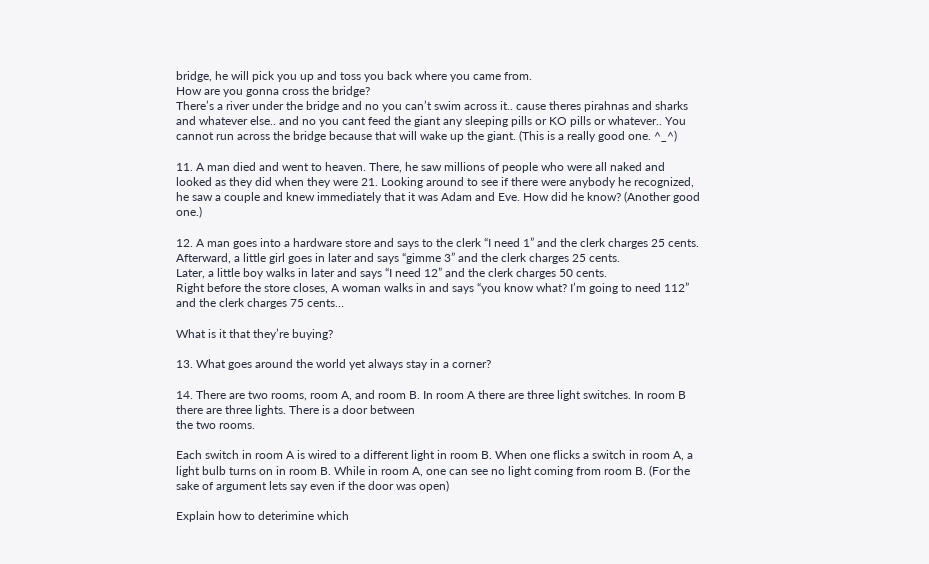bridge, he will pick you up and toss you back where you came from.
How are you gonna cross the bridge?
There’s a river under the bridge and no you can’t swim across it.. cause theres pirahnas and sharks and whatever else.. and no you cant feed the giant any sleeping pills or KO pills or whatever.. You cannot run across the bridge because that will wake up the giant. (This is a really good one. ^_^)

11. A man died and went to heaven. There, he saw millions of people who were all naked and looked as they did when they were 21. Looking around to see if there were anybody he recognized, he saw a couple and knew immediately that it was Adam and Eve. How did he know? (Another good one.)

12. A man goes into a hardware store and says to the clerk “I need 1” and the clerk charges 25 cents.
Afterward, a little girl goes in later and says “gimme 3” and the clerk charges 25 cents.
Later, a little boy walks in later and says “I need 12” and the clerk charges 50 cents.
Right before the store closes, A woman walks in and says “you know what? I’m going to need 112” and the clerk charges 75 cents…

What is it that they’re buying?

13. What goes around the world yet always stay in a corner?

14. There are two rooms, room A, and room B. In room A there are three light switches. In room B there are three lights. There is a door between
the two rooms.

Each switch in room A is wired to a different light in room B. When one flicks a switch in room A, a light bulb turns on in room B. While in room A, one can see no light coming from room B. (For the sake of argument lets say even if the door was open)

Explain how to deterimine which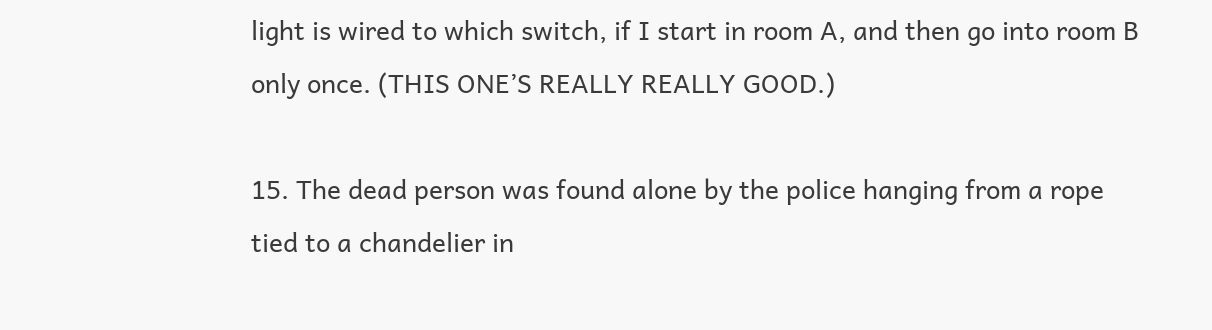light is wired to which switch, if I start in room A, and then go into room B only once. (THIS ONE’S REALLY REALLY GOOD.)

15. The dead person was found alone by the police hanging from a rope tied to a chandelier in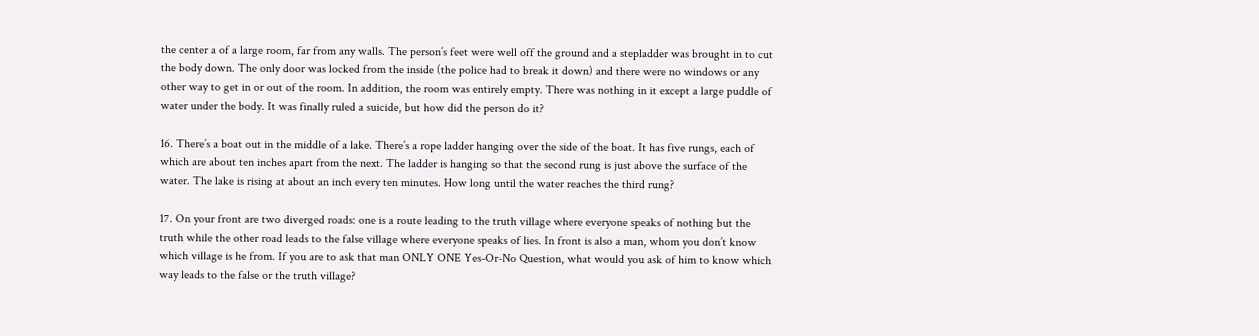the center a of a large room, far from any walls. The person’s feet were well off the ground and a stepladder was brought in to cut the body down. The only door was locked from the inside (the police had to break it down) and there were no windows or any other way to get in or out of the room. In addition, the room was entirely empty. There was nothing in it except a large puddle of water under the body. It was finally ruled a suicide, but how did the person do it?

16. There’s a boat out in the middle of a lake. There’s a rope ladder hanging over the side of the boat. It has five rungs, each of which are about ten inches apart from the next. The ladder is hanging so that the second rung is just above the surface of the water. The lake is rising at about an inch every ten minutes. How long until the water reaches the third rung?

17. On your front are two diverged roads: one is a route leading to the truth village where everyone speaks of nothing but the truth while the other road leads to the false village where everyone speaks of lies. In front is also a man, whom you don’t know which village is he from. If you are to ask that man ONLY ONE Yes-Or-No Question, what would you ask of him to know which way leads to the false or the truth village?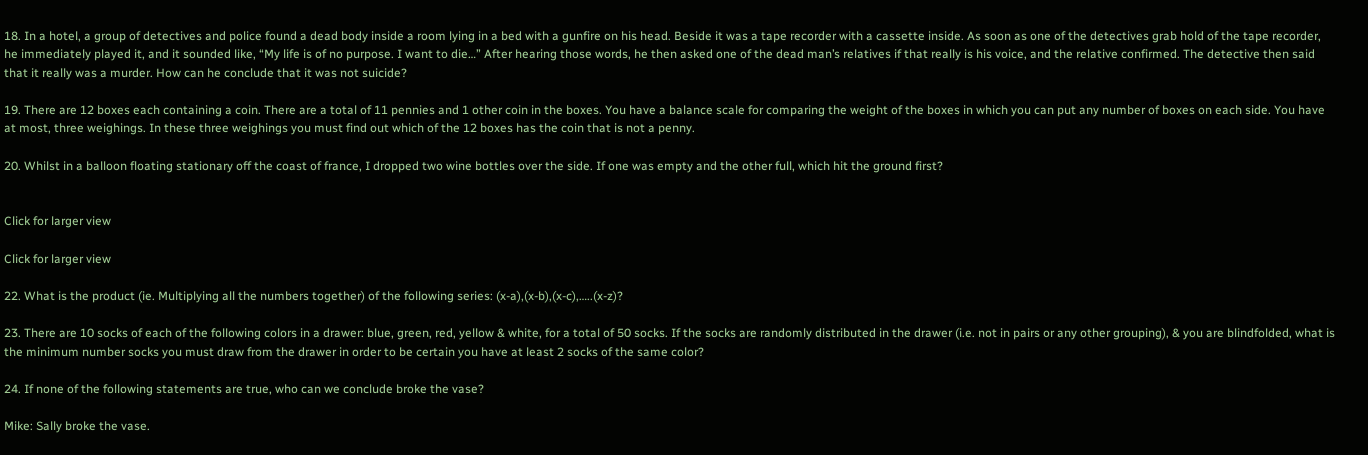18. In a hotel, a group of detectives and police found a dead body inside a room lying in a bed with a gunfire on his head. Beside it was a tape recorder with a cassette inside. As soon as one of the detectives grab hold of the tape recorder, he immediately played it, and it sounded like, “My life is of no purpose. I want to die…” After hearing those words, he then asked one of the dead man’s relatives if that really is his voice, and the relative confirmed. The detective then said that it really was a murder. How can he conclude that it was not suicide?

19. There are 12 boxes each containing a coin. There are a total of 11 pennies and 1 other coin in the boxes. You have a balance scale for comparing the weight of the boxes in which you can put any number of boxes on each side. You have at most, three weighings. In these three weighings you must find out which of the 12 boxes has the coin that is not a penny.

20. Whilst in a balloon floating stationary off the coast of france, I dropped two wine bottles over the side. If one was empty and the other full, which hit the ground first?


Click for larger view

Click for larger view

22. What is the product (ie. Multiplying all the numbers together) of the following series: (x-a),(x-b),(x-c),…..(x-z)?

23. There are 10 socks of each of the following colors in a drawer: blue, green, red, yellow & white, for a total of 50 socks. If the socks are randomly distributed in the drawer (i.e. not in pairs or any other grouping), & you are blindfolded, what is the minimum number socks you must draw from the drawer in order to be certain you have at least 2 socks of the same color?

24. If none of the following statements are true, who can we conclude broke the vase?

Mike: Sally broke the vase.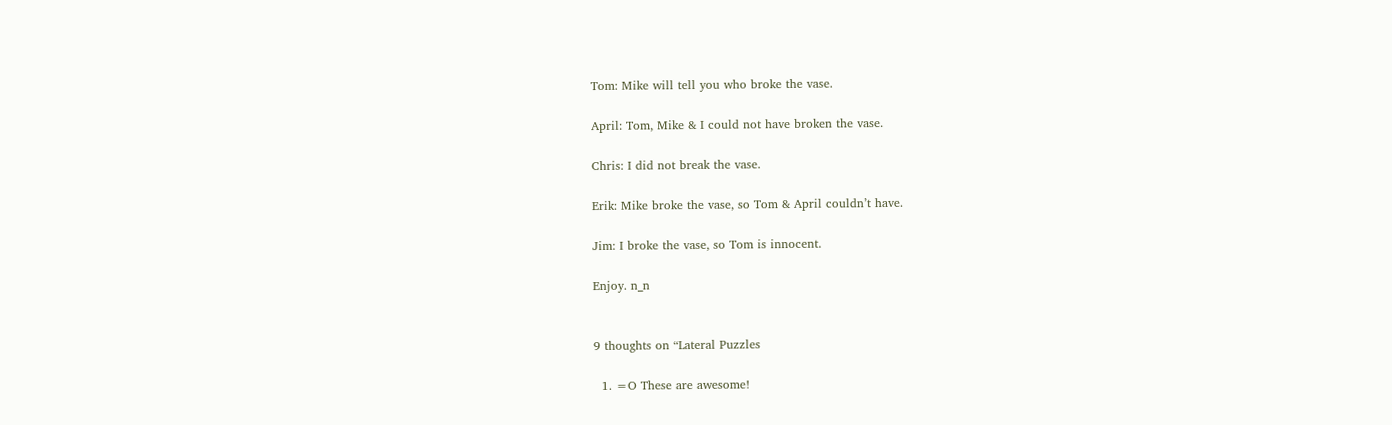Tom: Mike will tell you who broke the vase.

April: Tom, Mike & I could not have broken the vase.

Chris: I did not break the vase.

Erik: Mike broke the vase, so Tom & April couldn’t have.

Jim: I broke the vase, so Tom is innocent.

Enjoy. n_n


9 thoughts on “Lateral Puzzles

  1. =O These are awesome!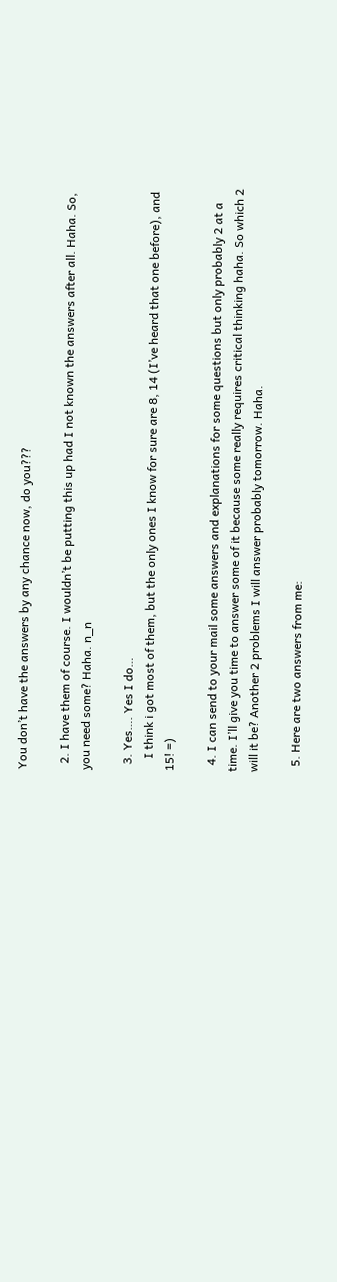You don’t have the answers by any chance now, do you???

  2. I have them of course. I wouldn’t be putting this up had I not known the answers after all. Haha. So, you need some? Haha. n_n

  3. Yes…. Yes I do…
    I think i got most of them, but the only ones I know for sure are 8, 14 (I’ve heard that one before), and 15! =)

  4. I can send to your mail some answers and explanations for some questions but only probably 2 at a time. I’ll give you time to answer some of it because some really requires critical thinking haha. So which 2 will it be? Another 2 problems I will answer probably tomorrow. Haha.

  5. Here are two answers from me: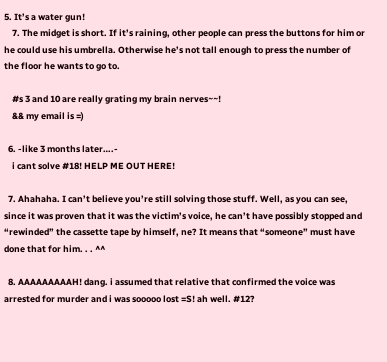5. It’s a water gun!
    7. The midget is short. If it’s raining, other people can press the buttons for him or he could use his umbrella. Otherwise he’s not tall enough to press the number of the floor he wants to go to.

    #s 3 and 10 are really grating my brain nerves~~!
    && my email is =)

  6. -like 3 months later….-
    i cant solve #18! HELP ME OUT HERE!

  7. Ahahaha. I can’t believe you’re still solving those stuff. Well, as you can see, since it was proven that it was the victim’s voice, he can’t have possibly stopped and “rewinded” the cassette tape by himself, ne? It means that “someone” must have done that for him. . . ^^

  8. AAAAAAAAAH! dang. i assumed that relative that confirmed the voice was arrested for murder and i was sooooo lost =S! ah well. #12?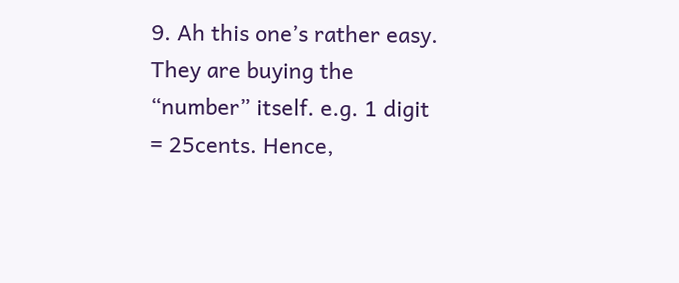9. Ah this one’s rather easy. They are buying the “number” itself. e.g. 1 digit = 25cents. Hence,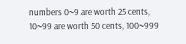numbers 0~9 are worth 25 cents, 10~99 are worth 50 cents, 100~999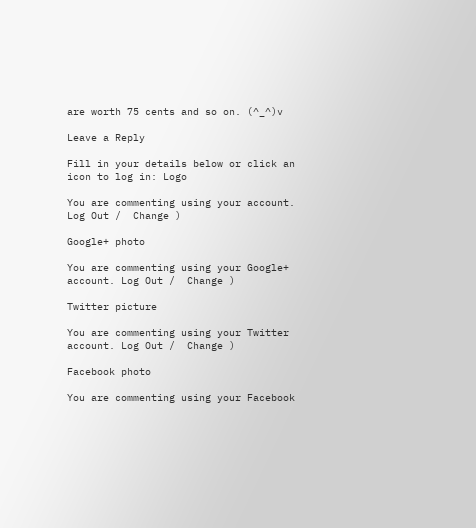are worth 75 cents and so on. (^_^)v

Leave a Reply

Fill in your details below or click an icon to log in: Logo

You are commenting using your account. Log Out /  Change )

Google+ photo

You are commenting using your Google+ account. Log Out /  Change )

Twitter picture

You are commenting using your Twitter account. Log Out /  Change )

Facebook photo

You are commenting using your Facebook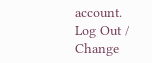account. Log Out /  Change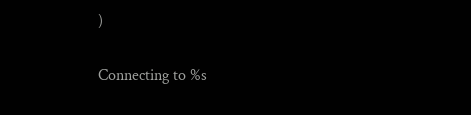)


Connecting to %s